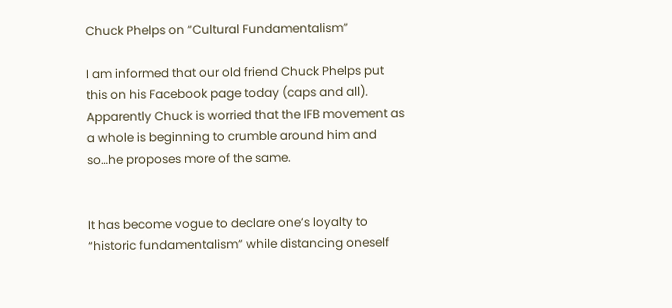Chuck Phelps on “Cultural Fundamentalism”

I am informed that our old friend Chuck Phelps put this on his Facebook page today (caps and all). Apparently Chuck is worried that the IFB movement as a whole is beginning to crumble around him and so…he proposes more of the same.


It has become vogue to declare one’s loyalty to “historic fundamentalism” while distancing oneself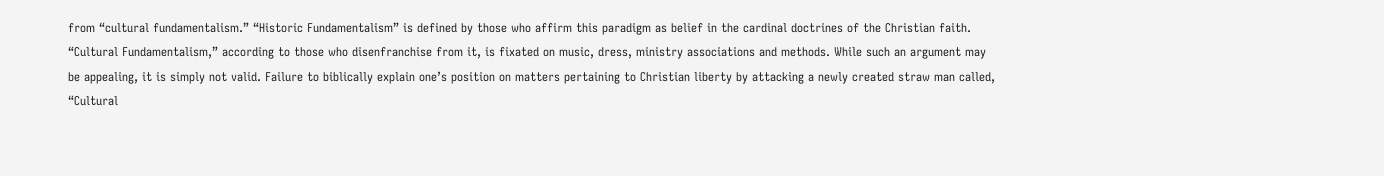from “cultural fundamentalism.” “Historic Fundamentalism” is defined by those who affirm this paradigm as belief in the cardinal doctrines of the Christian faith. “Cultural Fundamentalism,” according to those who disenfranchise from it, is fixated on music, dress, ministry associations and methods. While such an argument may be appealing, it is simply not valid. Failure to biblically explain one’s position on matters pertaining to Christian liberty by attacking a newly created straw man called, “Cultural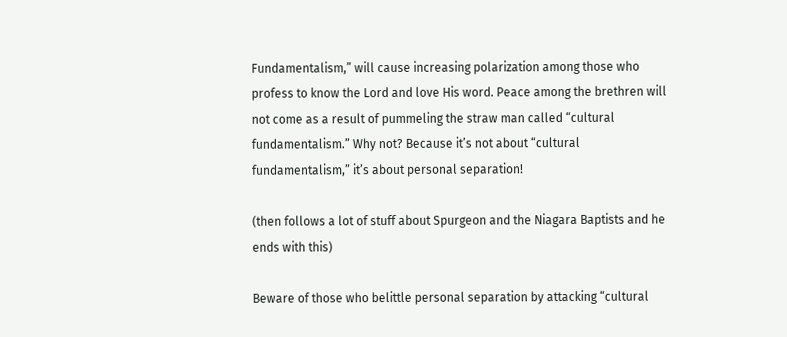Fundamentalism,” will cause increasing polarization among those who profess to know the Lord and love His word. Peace among the brethren will not come as a result of pummeling the straw man called “cultural fundamentalism.” Why not? Because it’s not about “cultural fundamentalism,” it’s about personal separation!

(then follows a lot of stuff about Spurgeon and the Niagara Baptists and he ends with this)

Beware of those who belittle personal separation by attacking “cultural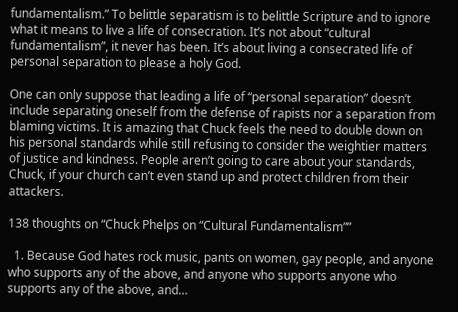fundamentalism.” To belittle separatism is to belittle Scripture and to ignore what it means to live a life of consecration. It’s not about “cultural fundamentalism”, it never has been. It’s about living a consecrated life of personal separation to please a holy God.

One can only suppose that leading a life of “personal separation” doesn’t include separating oneself from the defense of rapists nor a separation from blaming victims. It is amazing that Chuck feels the need to double down on his personal standards while still refusing to consider the weightier matters of justice and kindness. People aren’t going to care about your standards, Chuck, if your church can’t even stand up and protect children from their attackers.

138 thoughts on “Chuck Phelps on “Cultural Fundamentalism””

  1. Because God hates rock music, pants on women, gay people, and anyone who supports any of the above, and anyone who supports anyone who supports any of the above, and…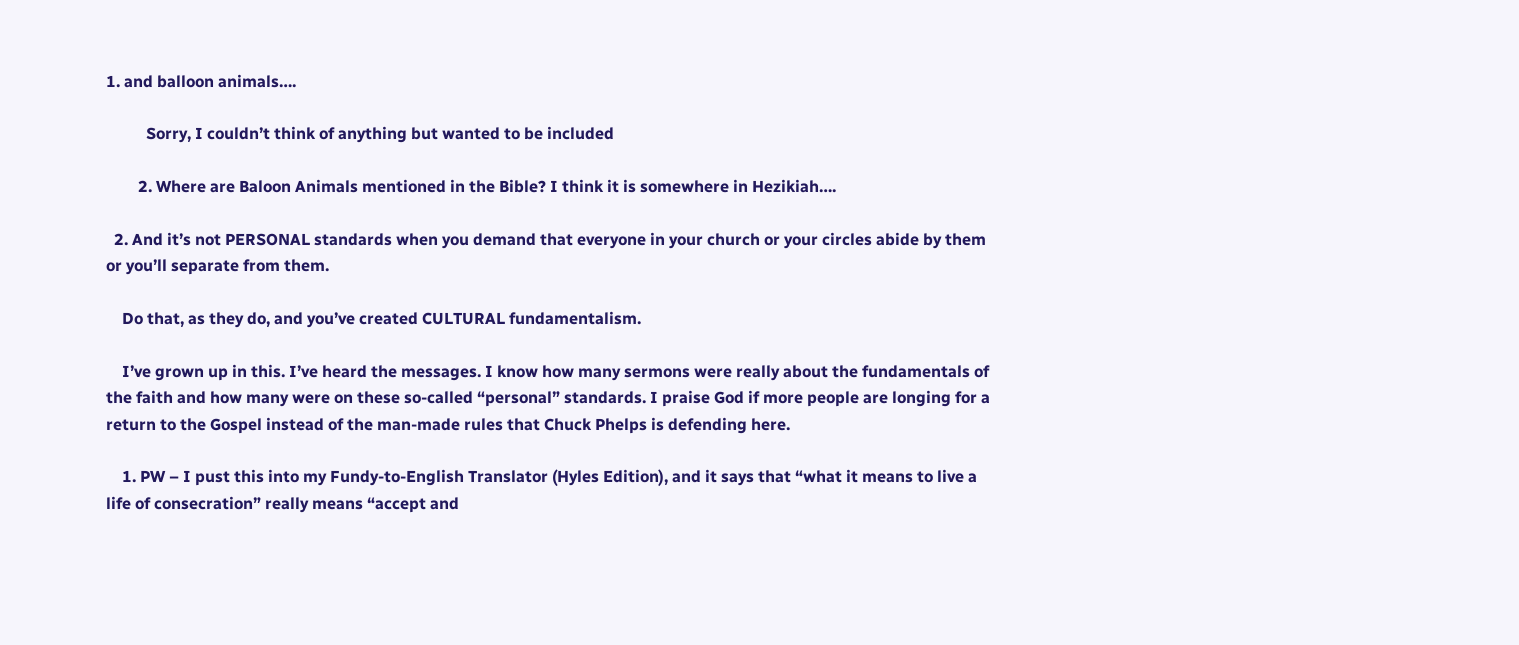1. and balloon animals….

          Sorry, I couldn’t think of anything but wanted to be included

        2. Where are Baloon Animals mentioned in the Bible? I think it is somewhere in Hezikiah….

  2. And it’s not PERSONAL standards when you demand that everyone in your church or your circles abide by them or you’ll separate from them.

    Do that, as they do, and you’ve created CULTURAL fundamentalism.

    I’ve grown up in this. I’ve heard the messages. I know how many sermons were really about the fundamentals of the faith and how many were on these so-called “personal” standards. I praise God if more people are longing for a return to the Gospel instead of the man-made rules that Chuck Phelps is defending here.

    1. PW – I pust this into my Fundy-to-English Translator (Hyles Edition), and it says that “what it means to live a life of consecration” really means “accept and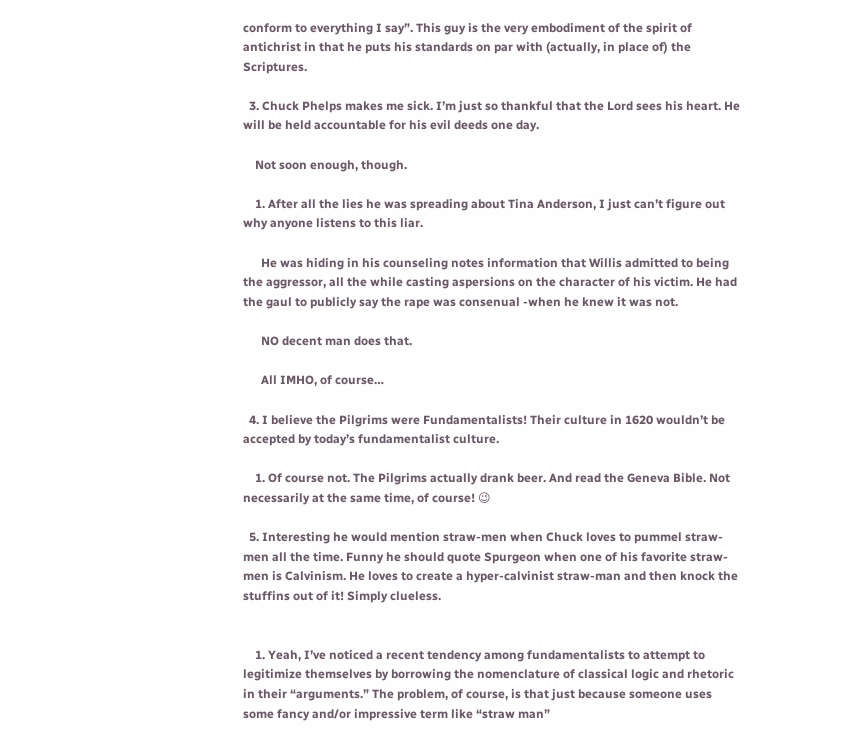conform to everything I say”. This guy is the very embodiment of the spirit of antichrist in that he puts his standards on par with (actually, in place of) the Scriptures.

  3. Chuck Phelps makes me sick. I’m just so thankful that the Lord sees his heart. He will be held accountable for his evil deeds one day.

    Not soon enough, though.

    1. After all the lies he was spreading about Tina Anderson, I just can’t figure out why anyone listens to this liar.

      He was hiding in his counseling notes information that Willis admitted to being the aggressor, all the while casting aspersions on the character of his victim. He had the gaul to publicly say the rape was consenual -when he knew it was not.

      NO decent man does that.

      All IMHO, of course…

  4. I believe the Pilgrims were Fundamentalists! Their culture in 1620 wouldn’t be accepted by today’s fundamentalist culture.

    1. Of course not. The Pilgrims actually drank beer. And read the Geneva Bible. Not necessarily at the same time, of course! 😉

  5. Interesting he would mention straw-men when Chuck loves to pummel straw-men all the time. Funny he should quote Spurgeon when one of his favorite straw-men is Calvinism. He loves to create a hyper-calvinist straw-man and then knock the stuffins out of it! Simply clueless.


    1. Yeah, I’ve noticed a recent tendency among fundamentalists to attempt to legitimize themselves by borrowing the nomenclature of classical logic and rhetoric in their “arguments.” The problem, of course, is that just because someone uses some fancy and/or impressive term like “straw man”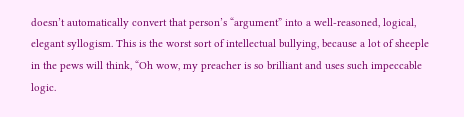doesn’t automatically convert that person’s “argument” into a well-reasoned, logical, elegant syllogism. This is the worst sort of intellectual bullying, because a lot of sheeple in the pews will think, “Oh wow, my preacher is so brilliant and uses such impeccable logic.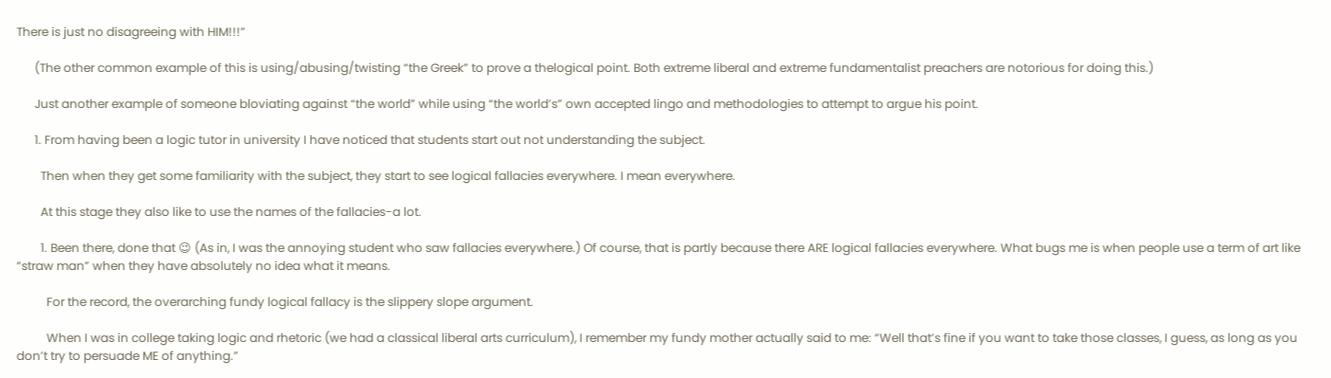There is just no disagreeing with HIM!!!”

      (The other common example of this is using/abusing/twisting “the Greek” to prove a thelogical point. Both extreme liberal and extreme fundamentalist preachers are notorious for doing this.)

      Just another example of someone bloviating against “the world” while using “the world’s” own accepted lingo and methodologies to attempt to argue his point.

      1. From having been a logic tutor in university I have noticed that students start out not understanding the subject.

        Then when they get some familiarity with the subject, they start to see logical fallacies everywhere. I mean everywhere.

        At this stage they also like to use the names of the fallacies-a lot.

        1. Been there, done that 😉 (As in, I was the annoying student who saw fallacies everywhere.) Of course, that is partly because there ARE logical fallacies everywhere. What bugs me is when people use a term of art like “straw man” when they have absolutely no idea what it means.

          For the record, the overarching fundy logical fallacy is the slippery slope argument.

          When I was in college taking logic and rhetoric (we had a classical liberal arts curriculum), I remember my fundy mother actually said to me: “Well that’s fine if you want to take those classes, I guess, as long as you don’t try to persuade ME of anything.”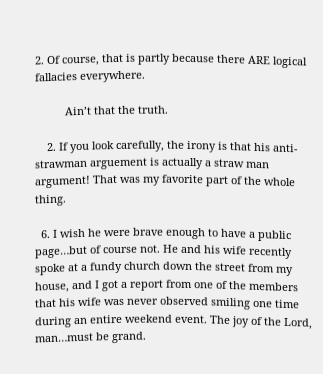2. Of course, that is partly because there ARE logical fallacies everywhere.

          Ain’t that the truth.

    2. If you look carefully, the irony is that his anti-strawman arguement is actually a straw man argument! That was my favorite part of the whole thing.

  6. I wish he were brave enough to have a public page…but of course not. He and his wife recently spoke at a fundy church down the street from my house, and I got a report from one of the members that his wife was never observed smiling one time during an entire weekend event. The joy of the Lord, man…must be grand.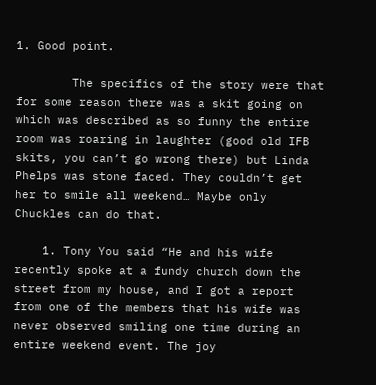1. Good point.

        The specifics of the story were that for some reason there was a skit going on which was described as so funny the entire room was roaring in laughter (good old IFB skits, you can’t go wrong there) but Linda Phelps was stone faced. They couldn’t get her to smile all weekend… Maybe only Chuckles can do that.

    1. Tony You said “He and his wife recently spoke at a fundy church down the street from my house, and I got a report from one of the members that his wife was never observed smiling one time during an entire weekend event. The joy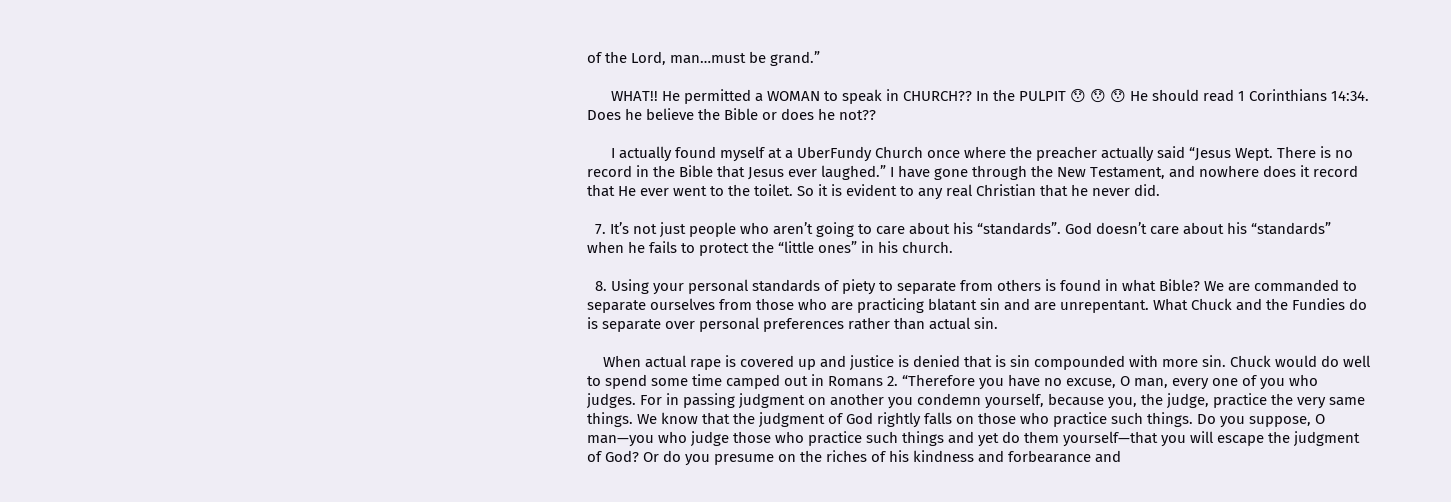of the Lord, man…must be grand.”

      WHAT!! He permitted a WOMAN to speak in CHURCH?? In the PULPIT 😯 😯 😯 He should read 1 Corinthians 14:34. Does he believe the Bible or does he not??

      I actually found myself at a UberFundy Church once where the preacher actually said “Jesus Wept. There is no record in the Bible that Jesus ever laughed.” I have gone through the New Testament, and nowhere does it record that He ever went to the toilet. So it is evident to any real Christian that he never did.

  7. It’s not just people who aren’t going to care about his “standards”. God doesn’t care about his “standards” when he fails to protect the “little ones” in his church.

  8. Using your personal standards of piety to separate from others is found in what Bible? We are commanded to separate ourselves from those who are practicing blatant sin and are unrepentant. What Chuck and the Fundies do is separate over personal preferences rather than actual sin.

    When actual rape is covered up and justice is denied that is sin compounded with more sin. Chuck would do well to spend some time camped out in Romans 2. “Therefore you have no excuse, O man, every one of you who judges. For in passing judgment on another you condemn yourself, because you, the judge, practice the very same things. We know that the judgment of God rightly falls on those who practice such things. Do you suppose, O man—you who judge those who practice such things and yet do them yourself—that you will escape the judgment of God? Or do you presume on the riches of his kindness and forbearance and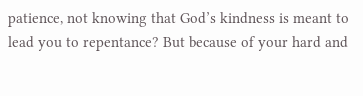patience, not knowing that God’s kindness is meant to lead you to repentance? But because of your hard and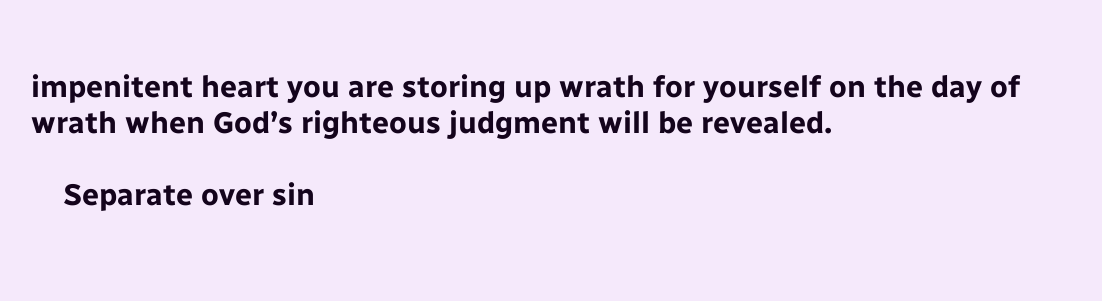impenitent heart you are storing up wrath for yourself on the day of wrath when God’s righteous judgment will be revealed.

    Separate over sin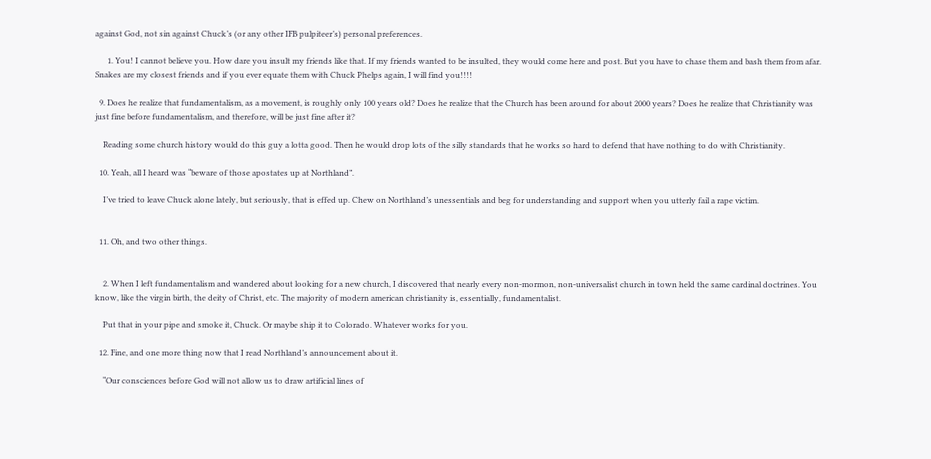against God, not sin against Chuck’s (or any other IFB pulpiteer’s) personal preferences.

      1. You! I cannot believe you. How dare you insult my friends like that. If my friends wanted to be insulted, they would come here and post. But you have to chase them and bash them from afar. Snakes are my closest friends and if you ever equate them with Chuck Phelps again, I will find you!!!!

  9. Does he realize that fundamentalism, as a movement, is roughly only 100 years old? Does he realize that the Church has been around for about 2000 years? Does he realize that Christianity was just fine before fundamentalism, and therefore, will be just fine after it?

    Reading some church history would do this guy a lotta good. Then he would drop lots of the silly standards that he works so hard to defend that have nothing to do with Christianity.

  10. Yeah, all I heard was “beware of those apostates up at Northland”.

    I’ve tried to leave Chuck alone lately, but seriously, that is effed up. Chew on Northland’s unessentials and beg for understanding and support when you utterly fail a rape victim.


  11. Oh, and two other things.


    2. When I left fundamentalism and wandered about looking for a new church, I discovered that nearly every non-mormon, non-universalist church in town held the same cardinal doctrines. You know, like the virgin birth, the deity of Christ, etc. The majority of modern american christianity is, essentially, fundamentalist.

    Put that in your pipe and smoke it, Chuck. Or maybe ship it to Colorado. Whatever works for you.

  12. Fine, and one more thing now that I read Northland’s announcement about it.

    “Our consciences before God will not allow us to draw artificial lines of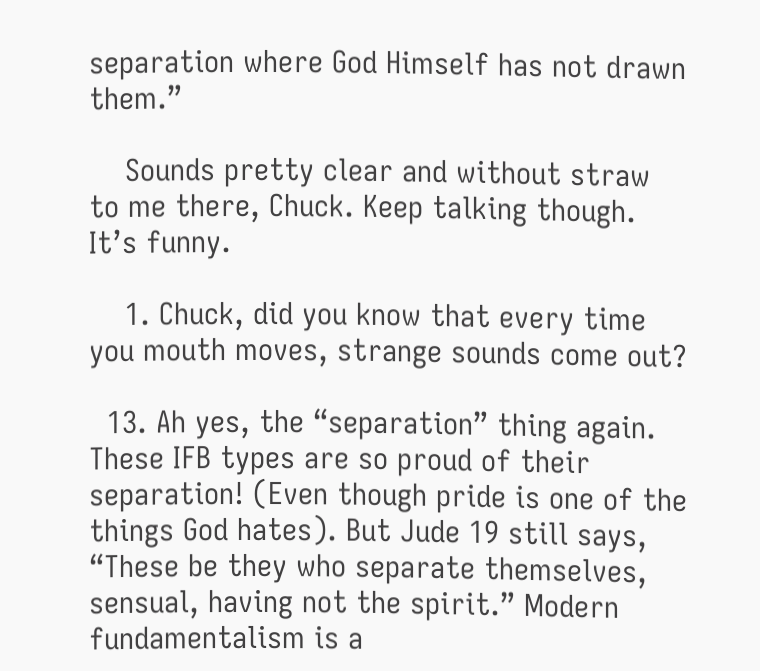separation where God Himself has not drawn them.”

    Sounds pretty clear and without straw to me there, Chuck. Keep talking though. It’s funny.

    1. Chuck, did you know that every time you mouth moves, strange sounds come out?

  13. Ah yes, the “separation” thing again. These IFB types are so proud of their separation! (Even though pride is one of the things God hates). But Jude 19 still says, “These be they who separate themselves, sensual, having not the spirit.” Modern fundamentalism is a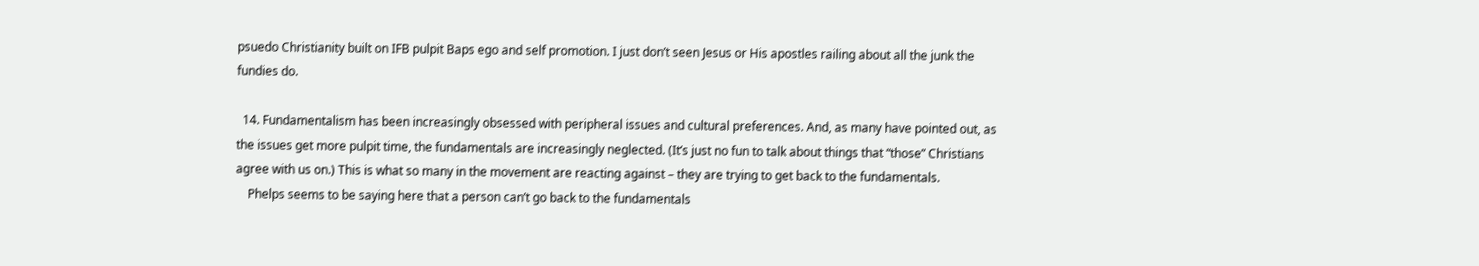psuedo Christianity built on IFB pulpit Baps ego and self promotion. I just don’t seen Jesus or His apostles railing about all the junk the fundies do.

  14. Fundamentalism has been increasingly obsessed with peripheral issues and cultural preferences. And, as many have pointed out, as the issues get more pulpit time, the fundamentals are increasingly neglected. (It’s just no fun to talk about things that “those” Christians agree with us on.) This is what so many in the movement are reacting against – they are trying to get back to the fundamentals.
    Phelps seems to be saying here that a person can’t go back to the fundamentals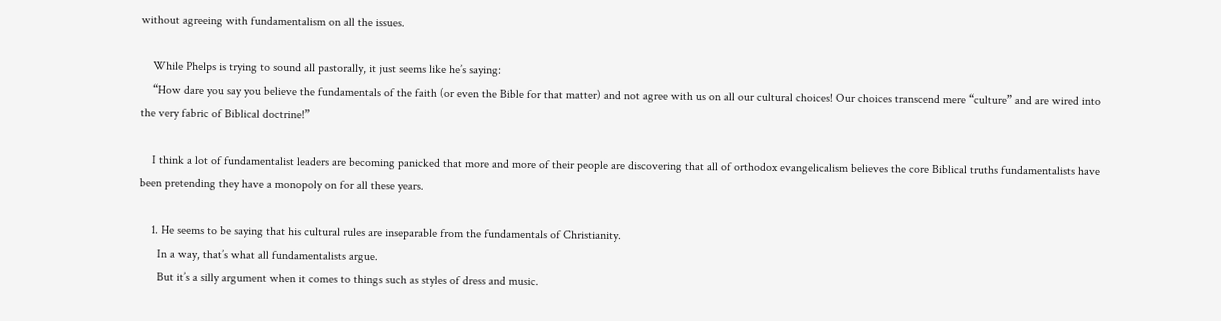without agreeing with fundamentalism on all the issues.

    While Phelps is trying to sound all pastorally, it just seems like he’s saying:
    “How dare you say you believe the fundamentals of the faith (or even the Bible for that matter) and not agree with us on all our cultural choices! Our choices transcend mere “culture” and are wired into the very fabric of Biblical doctrine!”

    I think a lot of fundamentalist leaders are becoming panicked that more and more of their people are discovering that all of orthodox evangelicalism believes the core Biblical truths fundamentalists have been pretending they have a monopoly on for all these years.

    1. He seems to be saying that his cultural rules are inseparable from the fundamentals of Christianity.
      In a way, that’s what all fundamentalists argue.
      But it’s a silly argument when it comes to things such as styles of dress and music.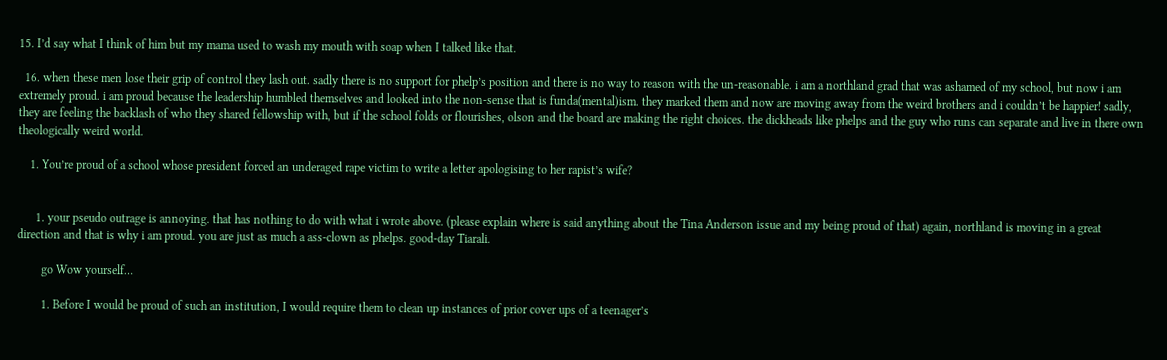15. I’d say what I think of him but my mama used to wash my mouth with soap when I talked like that.

  16. when these men lose their grip of control they lash out. sadly there is no support for phelp’s position and there is no way to reason with the un-reasonable. i am a northland grad that was ashamed of my school, but now i am extremely proud. i am proud because the leadership humbled themselves and looked into the non-sense that is funda(mental)ism. they marked them and now are moving away from the weird brothers and i couldn’t be happier! sadly, they are feeling the backlash of who they shared fellowship with, but if the school folds or flourishes, olson and the board are making the right choices. the dickheads like phelps and the guy who runs can separate and live in there own theologically weird world.

    1. You’re proud of a school whose president forced an underaged rape victim to write a letter apologising to her rapist’s wife?


      1. your pseudo outrage is annoying. that has nothing to do with what i wrote above. (please explain where is said anything about the Tina Anderson issue and my being proud of that) again, northland is moving in a great direction and that is why i am proud. you are just as much a ass-clown as phelps. good-day Tiarali.

        go Wow yourself…

        1. Before I would be proud of such an institution, I would require them to clean up instances of prior cover ups of a teenager’s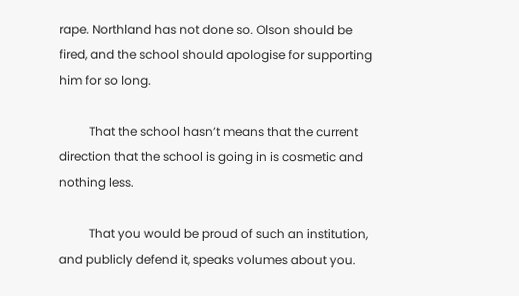rape. Northland has not done so. Olson should be fired, and the school should apologise for supporting him for so long.

          That the school hasn’t means that the current direction that the school is going in is cosmetic and nothing less.

          That you would be proud of such an institution, and publicly defend it, speaks volumes about you.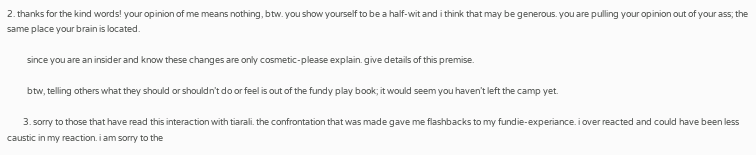2. thanks for the kind words! your opinion of me means nothing, btw. you show yourself to be a half-wit and i think that may be generous. you are pulling your opinion out of your ass; the same place your brain is located.

          since you are an insider and know these changes are only cosmetic-please explain. give details of this premise.

          btw, telling others what they should or shouldn’t do or feel is out of the fundy play book; it would seem you haven’t left the camp yet.

        3. sorry to those that have read this interaction with tiarali. the confrontation that was made gave me flashbacks to my fundie-experiance. i over reacted and could have been less caustic in my reaction. i am sorry to the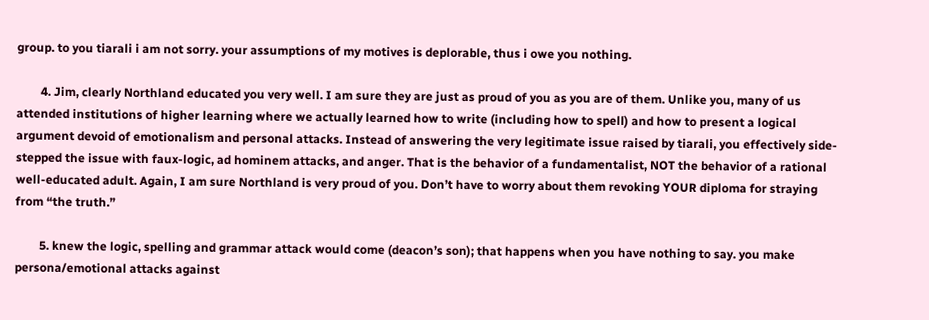group. to you tiarali i am not sorry. your assumptions of my motives is deplorable, thus i owe you nothing.

        4. Jim, clearly Northland educated you very well. I am sure they are just as proud of you as you are of them. Unlike you, many of us attended institutions of higher learning where we actually learned how to write (including how to spell) and how to present a logical argument devoid of emotionalism and personal attacks. Instead of answering the very legitimate issue raised by tiarali, you effectively side-stepped the issue with faux-logic, ad hominem attacks, and anger. That is the behavior of a fundamentalist, NOT the behavior of a rational well-educated adult. Again, I am sure Northland is very proud of you. Don’t have to worry about them revoking YOUR diploma for straying from “the truth.”

        5. knew the logic, spelling and grammar attack would come (deacon’s son); that happens when you have nothing to say. you make persona/emotional attacks against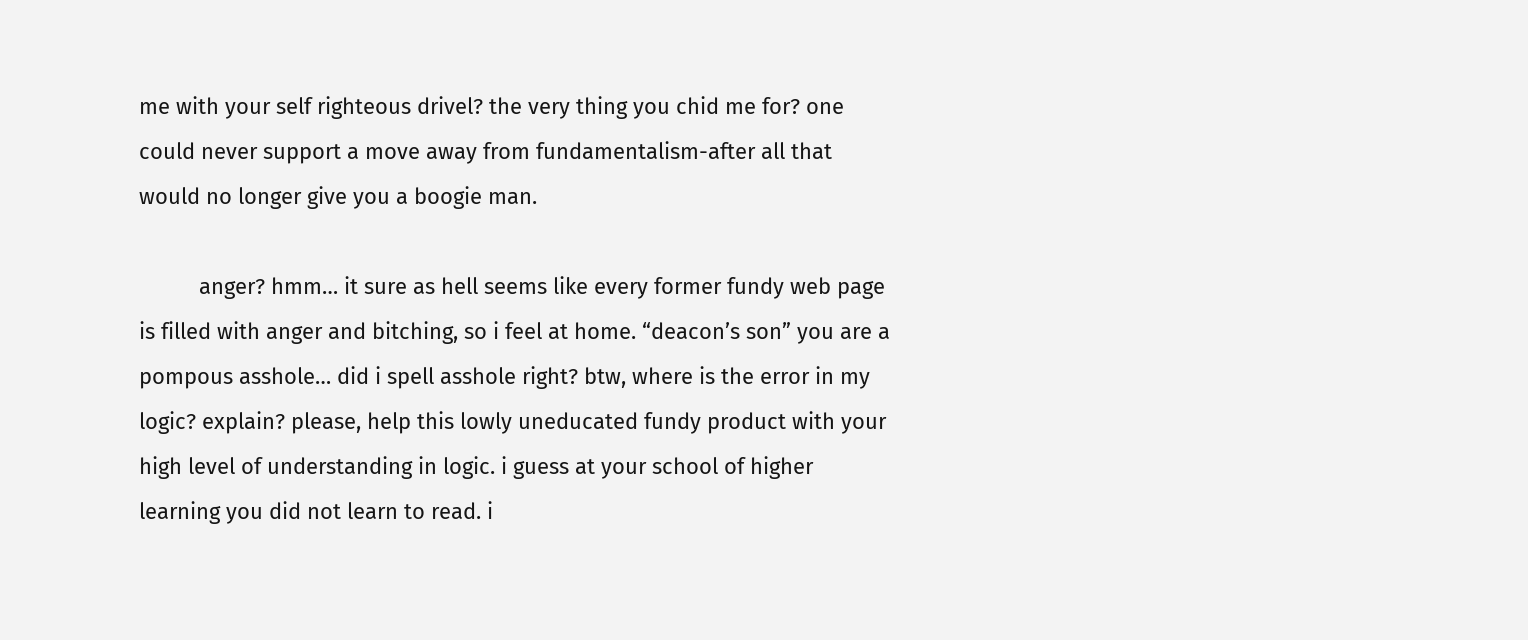me with your self righteous drivel? the very thing you chid me for? one could never support a move away from fundamentalism-after all that would no longer give you a boogie man.

          anger? hmm… it sure as hell seems like every former fundy web page is filled with anger and bitching, so i feel at home. “deacon’s son” you are a pompous asshole… did i spell asshole right? btw, where is the error in my logic? explain? please, help this lowly uneducated fundy product with your high level of understanding in logic. i guess at your school of higher learning you did not learn to read. i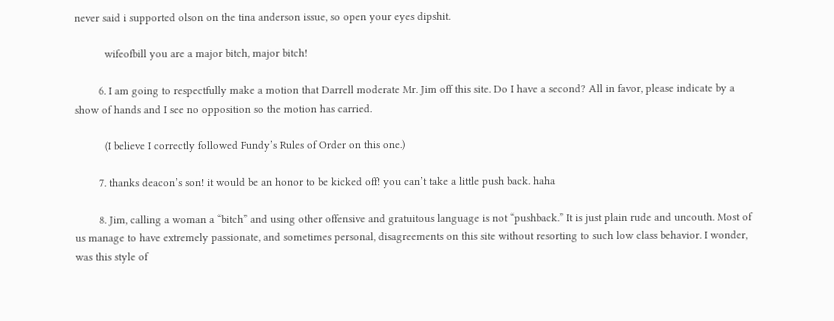never said i supported olson on the tina anderson issue, so open your eyes dipshit.

          wifeofbill you are a major bitch, major bitch!

        6. I am going to respectfully make a motion that Darrell moderate Mr. Jim off this site. Do I have a second? All in favor, please indicate by a show of hands and I see no opposition so the motion has carried.

          (I believe I correctly followed Fundy’s Rules of Order on this one.)

        7. thanks deacon’s son! it would be an honor to be kicked off! you can’t take a little push back. haha

        8. Jim, calling a woman a “bitch” and using other offensive and gratuitous language is not “pushback.” It is just plain rude and uncouth. Most of us manage to have extremely passionate, and sometimes personal, disagreements on this site without resorting to such low class behavior. I wonder, was this style of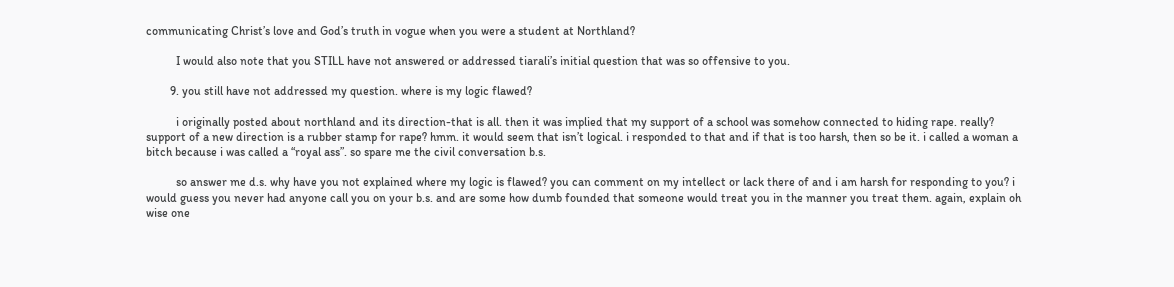communicating Christ’s love and God’s truth in vogue when you were a student at Northland?

          I would also note that you STILL have not answered or addressed tiarali’s initial question that was so offensive to you.

        9. you still have not addressed my question. where is my logic flawed?

          i originally posted about northland and its direction-that is all. then it was implied that my support of a school was somehow connected to hiding rape. really? support of a new direction is a rubber stamp for rape? hmm. it would seem that isn’t logical. i responded to that and if that is too harsh, then so be it. i called a woman a bitch because i was called a “royal ass”. so spare me the civil conversation b.s.

          so answer me d.s. why have you not explained where my logic is flawed? you can comment on my intellect or lack there of and i am harsh for responding to you? i would guess you never had anyone call you on your b.s. and are some how dumb founded that someone would treat you in the manner you treat them. again, explain oh wise one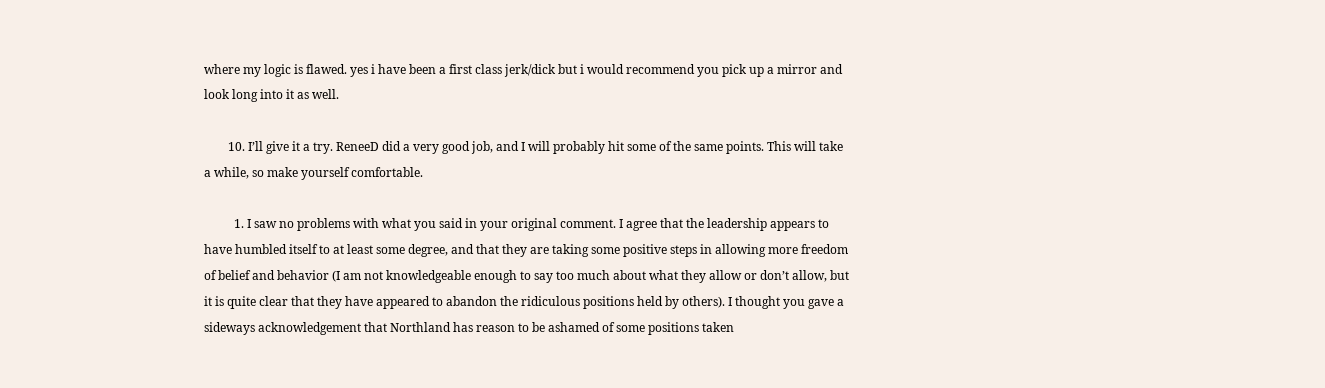where my logic is flawed. yes i have been a first class jerk/dick but i would recommend you pick up a mirror and look long into it as well.

        10. I’ll give it a try. ReneeD did a very good job, and I will probably hit some of the same points. This will take a while, so make yourself comfortable.

          1. I saw no problems with what you said in your original comment. I agree that the leadership appears to have humbled itself to at least some degree, and that they are taking some positive steps in allowing more freedom of belief and behavior (I am not knowledgeable enough to say too much about what they allow or don’t allow, but it is quite clear that they have appeared to abandon the ridiculous positions held by others). I thought you gave a sideways acknowledgement that Northland has reason to be ashamed of some positions taken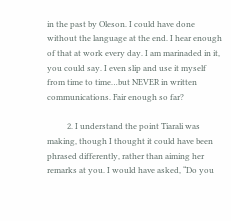in the past by Oleson. I could have done without the language at the end. I hear enough of that at work every day. I am marinaded in it, you could say. I even slip and use it myself from time to time…but NEVER in written communications. Fair enough so far?

          2. I understand the point Tiarali was making, though I thought it could have been phrased differently, rather than aiming her remarks at you. I would have asked, “Do you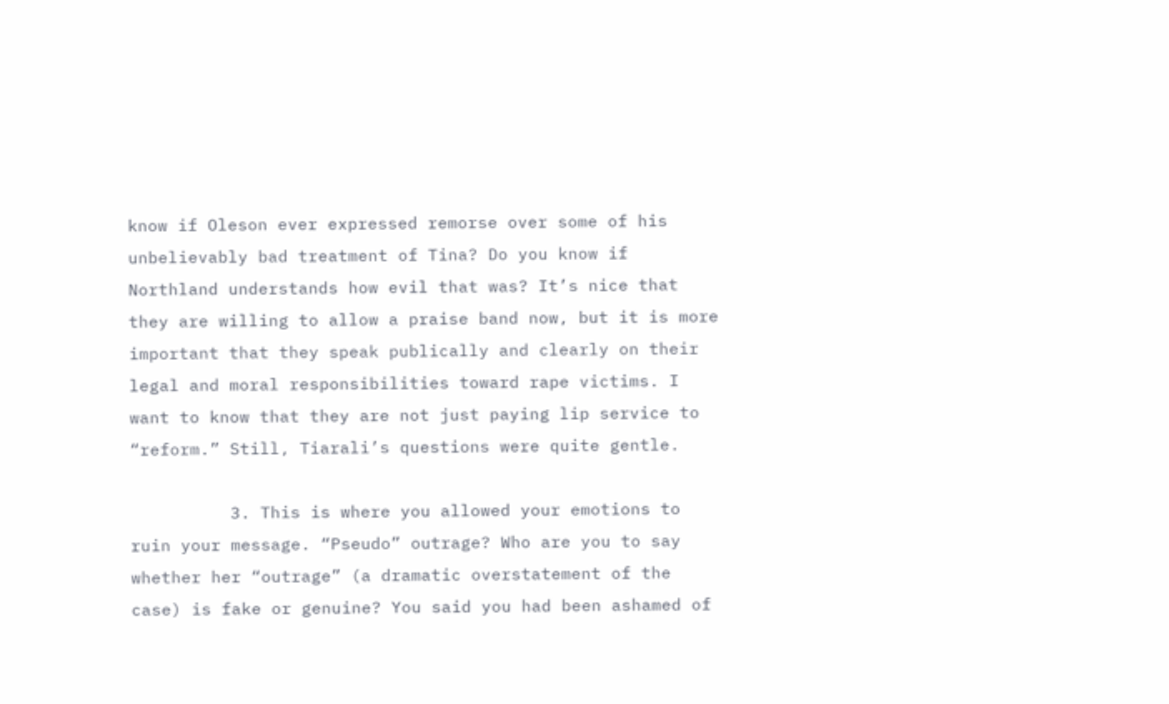know if Oleson ever expressed remorse over some of his unbelievably bad treatment of Tina? Do you know if Northland understands how evil that was? It’s nice that they are willing to allow a praise band now, but it is more important that they speak publically and clearly on their legal and moral responsibilities toward rape victims. I want to know that they are not just paying lip service to “reform.” Still, Tiarali’s questions were quite gentle.

          3. This is where you allowed your emotions to ruin your message. “Pseudo” outrage? Who are you to say whether her “outrage” (a dramatic overstatement of the case) is fake or genuine? You said you had been ashamed of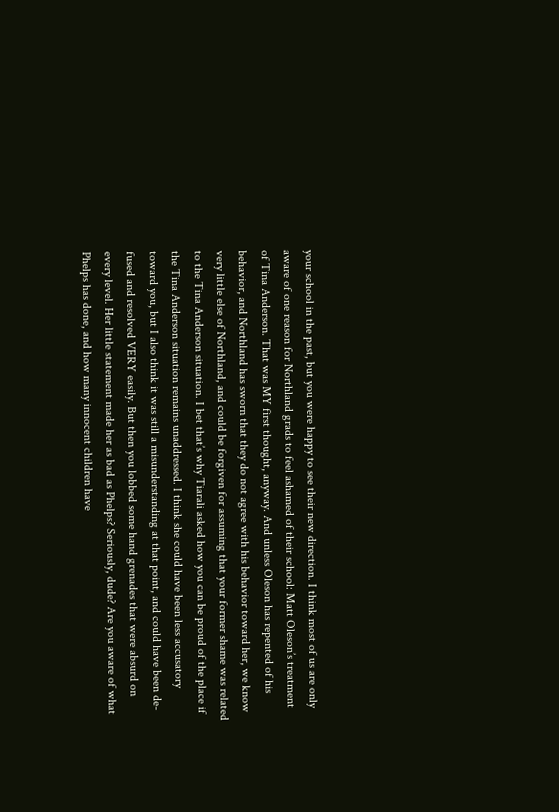your school in the past, but you were happy to see their new direction. I think most of us are only aware of one reason for Northland grads to feel ashamed of their school: Matt Oleson’s treatment of Tina Anderson. That was MY first thought, anyway. And unless Oleson has repented of his behavior, and Northland has sworn that they do not agree with his behavior toward her, we know very little else of Northland, and could be forgiven for assuming that your former shame was related to the Tina Anderson situation. I bet that’s why Tiarali asked how you can be proud of the place if the Tina Anderson situation remains unaddressed. I think she could have been less accusatory toward you, but I also think it was still a misunderstanding at that point, and could have been de-fused and resolved VERY easily. But then you lobbed some hand grenades that were absurd on every level. Her little statement made her as bad as Phelps? Seriously, dude? Are you aware of what Phelps has done, and how many innocent children have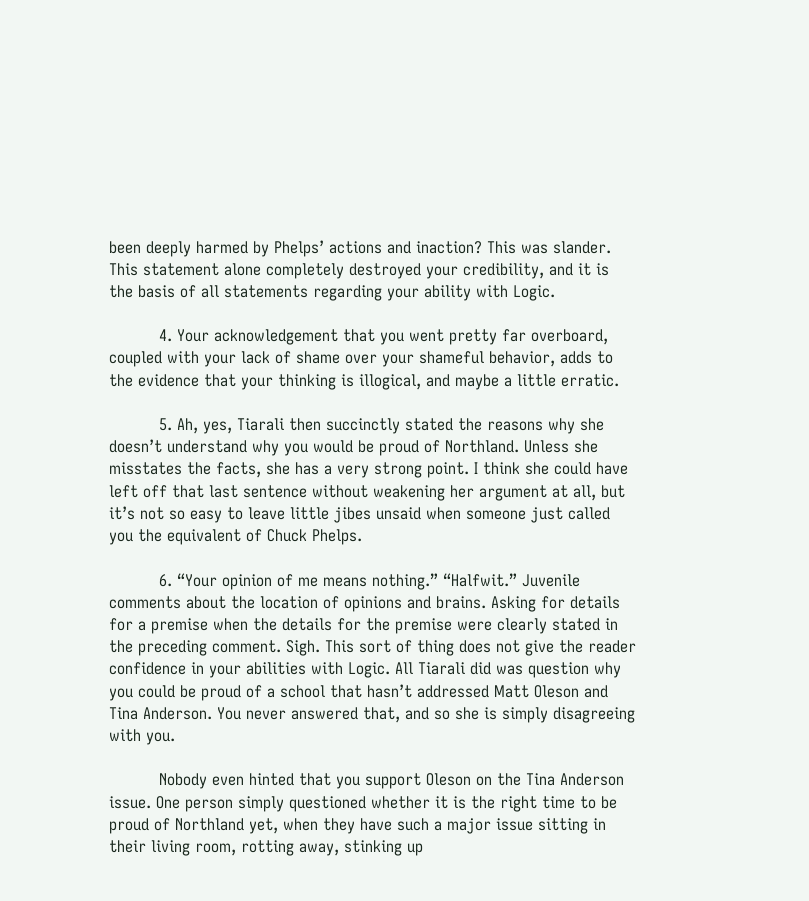been deeply harmed by Phelps’ actions and inaction? This was slander. This statement alone completely destroyed your credibility, and it is the basis of all statements regarding your ability with Logic.

          4. Your acknowledgement that you went pretty far overboard, coupled with your lack of shame over your shameful behavior, adds to the evidence that your thinking is illogical, and maybe a little erratic.

          5. Ah, yes, Tiarali then succinctly stated the reasons why she doesn’t understand why you would be proud of Northland. Unless she misstates the facts, she has a very strong point. I think she could have left off that last sentence without weakening her argument at all, but it’s not so easy to leave little jibes unsaid when someone just called you the equivalent of Chuck Phelps.

          6. “Your opinion of me means nothing.” “Halfwit.” Juvenile comments about the location of opinions and brains. Asking for details for a premise when the details for the premise were clearly stated in the preceding comment. Sigh. This sort of thing does not give the reader confidence in your abilities with Logic. All Tiarali did was question why you could be proud of a school that hasn’t addressed Matt Oleson and Tina Anderson. You never answered that, and so she is simply disagreeing with you.

          Nobody even hinted that you support Oleson on the Tina Anderson issue. One person simply questioned whether it is the right time to be proud of Northland yet, when they have such a major issue sitting in their living room, rotting away, stinking up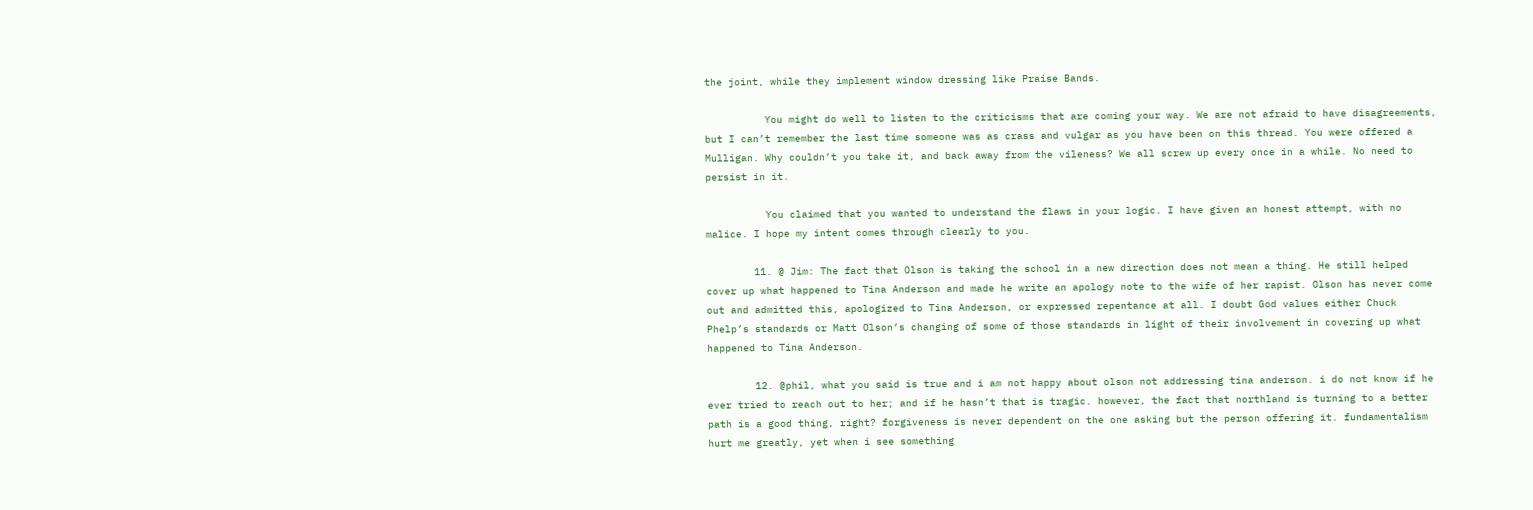the joint, while they implement window dressing like Praise Bands.

          You might do well to listen to the criticisms that are coming your way. We are not afraid to have disagreements, but I can’t remember the last time someone was as crass and vulgar as you have been on this thread. You were offered a Mulligan. Why couldn’t you take it, and back away from the vileness? We all screw up every once in a while. No need to persist in it.

          You claimed that you wanted to understand the flaws in your logic. I have given an honest attempt, with no malice. I hope my intent comes through clearly to you.

        11. @ Jim: The fact that Olson is taking the school in a new direction does not mean a thing. He still helped cover up what happened to Tina Anderson and made he write an apology note to the wife of her rapist. Olson has never come out and admitted this, apologized to Tina Anderson, or expressed repentance at all. I doubt God values either Chuck Phelp’s standards or Matt Olson’s changing of some of those standards in light of their involvement in covering up what happened to Tina Anderson.

        12. @phil, what you said is true and i am not happy about olson not addressing tina anderson. i do not know if he ever tried to reach out to her; and if he hasn’t that is tragic. however, the fact that northland is turning to a better path is a good thing, right? forgiveness is never dependent on the one asking but the person offering it. fundamentalism hurt me greatly, yet when i see something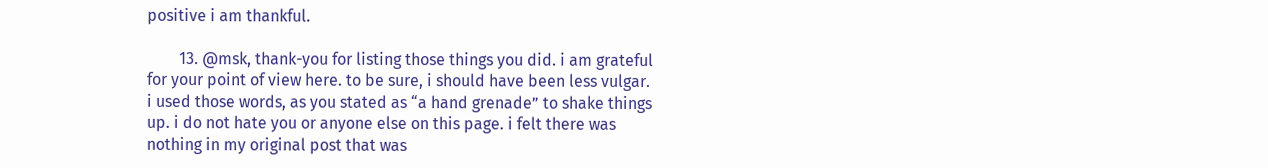positive i am thankful.

        13. @msk, thank-you for listing those things you did. i am grateful for your point of view here. to be sure, i should have been less vulgar. i used those words, as you stated as “a hand grenade” to shake things up. i do not hate you or anyone else on this page. i felt there was nothing in my original post that was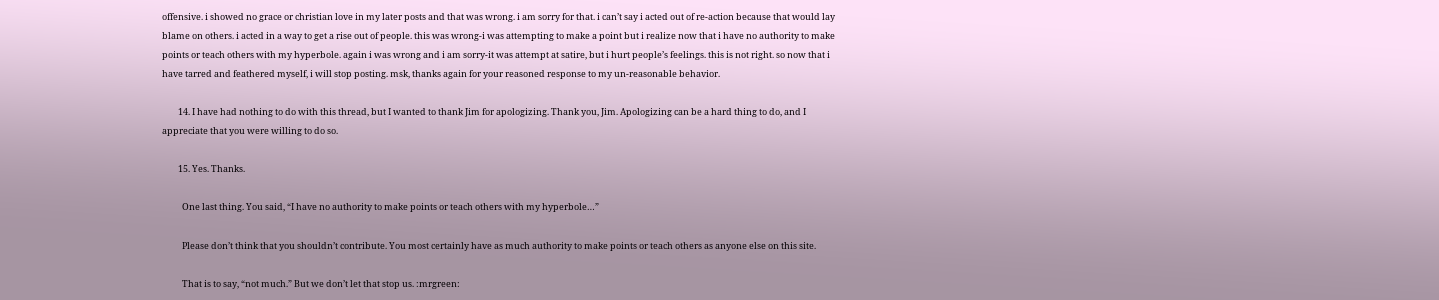offensive. i showed no grace or christian love in my later posts and that was wrong. i am sorry for that. i can’t say i acted out of re-action because that would lay blame on others. i acted in a way to get a rise out of people. this was wrong-i was attempting to make a point but i realize now that i have no authority to make points or teach others with my hyperbole. again i was wrong and i am sorry-it was attempt at satire, but i hurt people’s feelings. this is not right. so now that i have tarred and feathered myself, i will stop posting. msk, thanks again for your reasoned response to my un-reasonable behavior.

        14. I have had nothing to do with this thread, but I wanted to thank Jim for apologizing. Thank you, Jim. Apologizing can be a hard thing to do, and I appreciate that you were willing to do so.

        15. Yes. Thanks.

          One last thing. You said, “I have no authority to make points or teach others with my hyperbole…”

          Please don’t think that you shouldn’t contribute. You most certainly have as much authority to make points or teach others as anyone else on this site.

          That is to say, “not much.” But we don’t let that stop us. :mrgreen: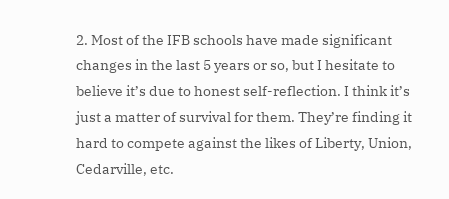2. Most of the IFB schools have made significant changes in the last 5 years or so, but I hesitate to believe it’s due to honest self-reflection. I think it’s just a matter of survival for them. They’re finding it hard to compete against the likes of Liberty, Union, Cedarville, etc.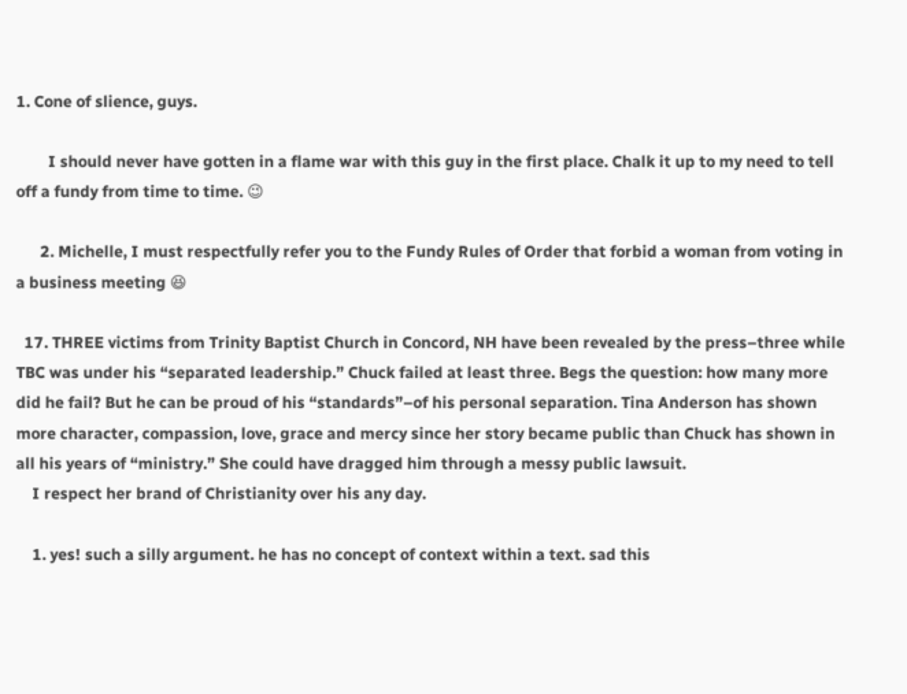1. Cone of slience, guys.

        I should never have gotten in a flame war with this guy in the first place. Chalk it up to my need to tell off a fundy from time to time. 😉

      2. Michelle, I must respectfully refer you to the Fundy Rules of Order that forbid a woman from voting in a business meeting 😆

  17. THREE victims from Trinity Baptist Church in Concord, NH have been revealed by the press–three while TBC was under his “separated leadership.” Chuck failed at least three. Begs the question: how many more did he fail? But he can be proud of his “standards”–of his personal separation. Tina Anderson has shown more character, compassion, love, grace and mercy since her story became public than Chuck has shown in all his years of “ministry.” She could have dragged him through a messy public lawsuit.
    I respect her brand of Christianity over his any day.

    1. yes! such a silly argument. he has no concept of context within a text. sad this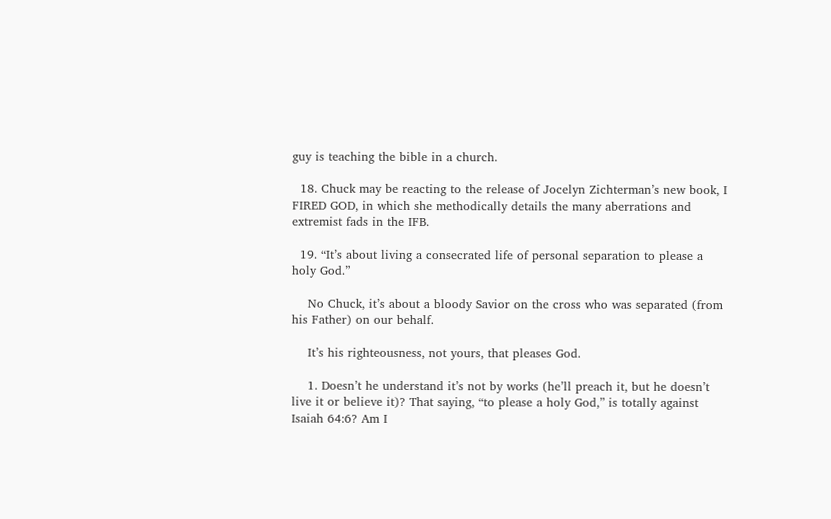guy is teaching the bible in a church.

  18. Chuck may be reacting to the release of Jocelyn Zichterman’s new book, I FIRED GOD, in which she methodically details the many aberrations and extremist fads in the IFB.

  19. “It’s about living a consecrated life of personal separation to please a holy God.”

    No Chuck, it’s about a bloody Savior on the cross who was separated (from his Father) on our behalf.

    It’s his righteousness, not yours, that pleases God.

    1. Doesn’t he understand it’s not by works (he’ll preach it, but he doesn’t live it or believe it)? That saying, “to please a holy God,” is totally against Isaiah 64:6? Am I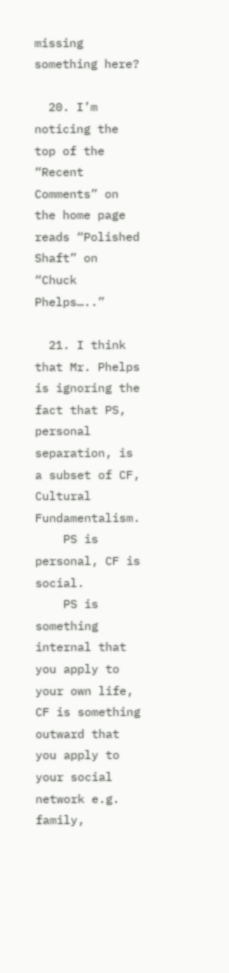missing something here?

  20. I’m noticing the top of the “Recent Comments” on the home page reads “Polished Shaft” on “Chuck Phelps…..”

  21. I think that Mr. Phelps is ignoring the fact that PS, personal separation, is a subset of CF, Cultural Fundamentalism.
    PS is personal, CF is social.
    PS is something internal that you apply to your own life, CF is something outward that you apply to your social network e.g. family,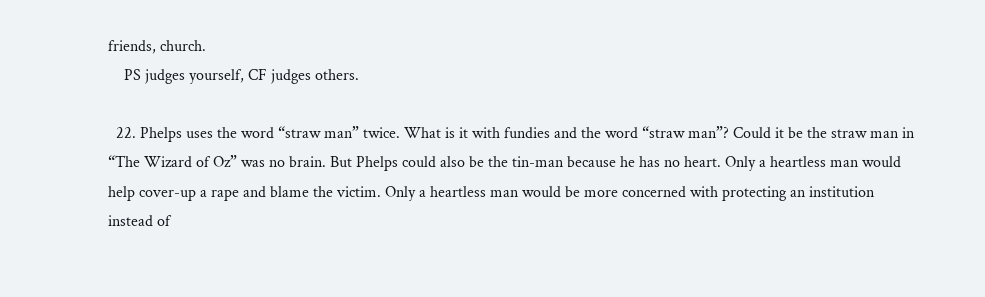friends, church.
    PS judges yourself, CF judges others.

  22. Phelps uses the word “straw man” twice. What is it with fundies and the word “straw man”? Could it be the straw man in “The Wizard of Oz” was no brain. But Phelps could also be the tin-man because he has no heart. Only a heartless man would help cover-up a rape and blame the victim. Only a heartless man would be more concerned with protecting an institution instead of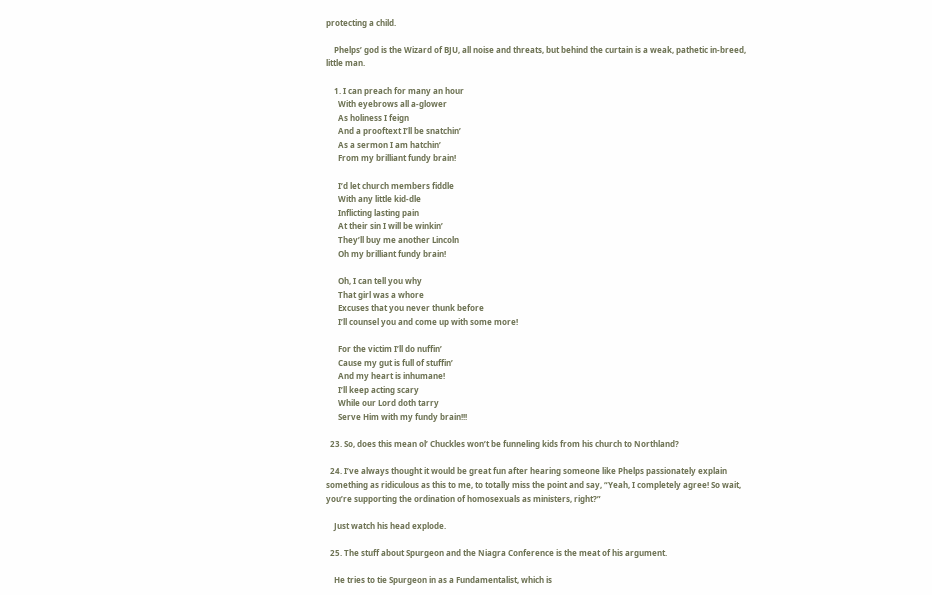protecting a child.

    Phelps’ god is the Wizard of BJU, all noise and threats, but behind the curtain is a weak, pathetic in-breed, little man.

    1. I can preach for many an hour
      With eyebrows all a-glower
      As holiness I feign
      And a prooftext I’ll be snatchin’
      As a sermon I am hatchin’
      From my brilliant fundy brain!

      I’d let church members fiddle
      With any little kid-dle
      Inflicting lasting pain
      At their sin I will be winkin’
      They’ll buy me another Lincoln
      Oh my brilliant fundy brain!

      Oh, I can tell you why
      That girl was a whore
      Excuses that you never thunk before
      I’ll counsel you and come up with some more!

      For the victim I’ll do nuffin’
      Cause my gut is full of stuffin’
      And my heart is inhumane!
      I’ll keep acting scary
      While our Lord doth tarry
      Serve Him with my fundy brain!!!

  23. So, does this mean ol’ Chuckles won’t be funneling kids from his church to Northland?

  24. I’ve always thought it would be great fun after hearing someone like Phelps passionately explain something as ridiculous as this to me, to totally miss the point and say, “Yeah, I completely agree! So wait, you’re supporting the ordination of homosexuals as ministers, right?”

    Just watch his head explode.

  25. The stuff about Spurgeon and the Niagra Conference is the meat of his argument.

    He tries to tie Spurgeon in as a Fundamentalist, which is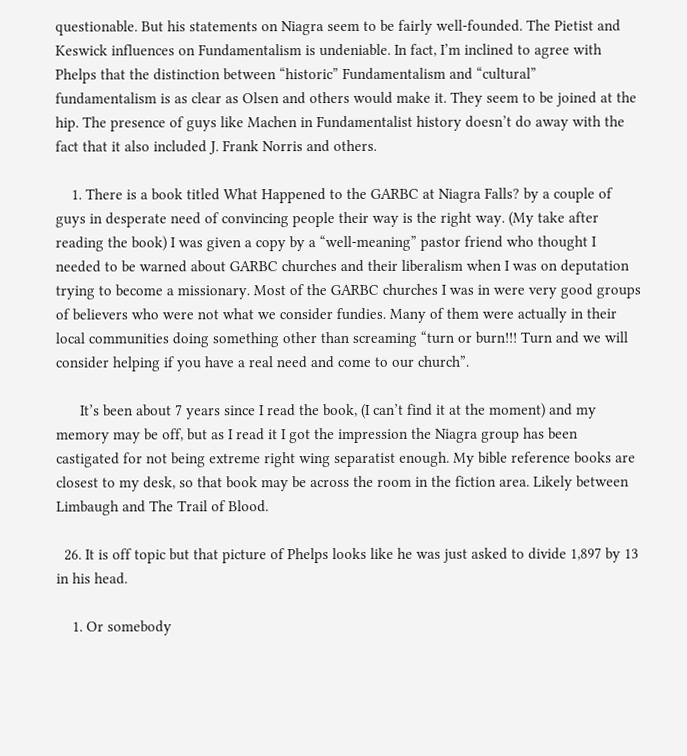questionable. But his statements on Niagra seem to be fairly well-founded. The Pietist and Keswick influences on Fundamentalism is undeniable. In fact, I’m inclined to agree with Phelps that the distinction between “historic” Fundamentalism and “cultural” fundamentalism is as clear as Olsen and others would make it. They seem to be joined at the hip. The presence of guys like Machen in Fundamentalist history doesn’t do away with the fact that it also included J. Frank Norris and others.

    1. There is a book titled What Happened to the GARBC at Niagra Falls? by a couple of guys in desperate need of convincing people their way is the right way. (My take after reading the book) I was given a copy by a “well-meaning” pastor friend who thought I needed to be warned about GARBC churches and their liberalism when I was on deputation trying to become a missionary. Most of the GARBC churches I was in were very good groups of believers who were not what we consider fundies. Many of them were actually in their local communities doing something other than screaming “turn or burn!!! Turn and we will consider helping if you have a real need and come to our church”.

      It’s been about 7 years since I read the book, (I can’t find it at the moment) and my memory may be off, but as I read it I got the impression the Niagra group has been castigated for not being extreme right wing separatist enough. My bible reference books are closest to my desk, so that book may be across the room in the fiction area. Likely between Limbaugh and The Trail of Blood.

  26. It is off topic but that picture of Phelps looks like he was just asked to divide 1,897 by 13 in his head.

    1. Or somebody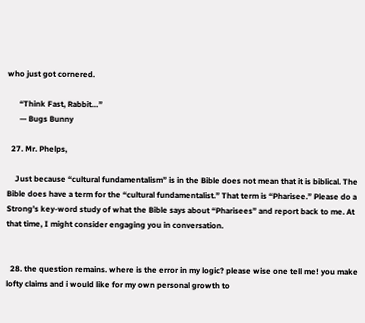who just got cornered.

      “Think Fast, Rabbit…”
      — Bugs Bunny

  27. Mr. Phelps,

    Just because “cultural fundamentalism” is in the Bible does not mean that it is biblical. The Bible does have a term for the “cultural fundamentalist.” That term is “Pharisee.” Please do a Strong’s key-word study of what the Bible says about “Pharisees” and report back to me. At that time, I might consider engaging you in conversation.


  28. the question remains. where is the error in my logic? please wise one tell me! you make lofty claims and i would like for my own personal growth to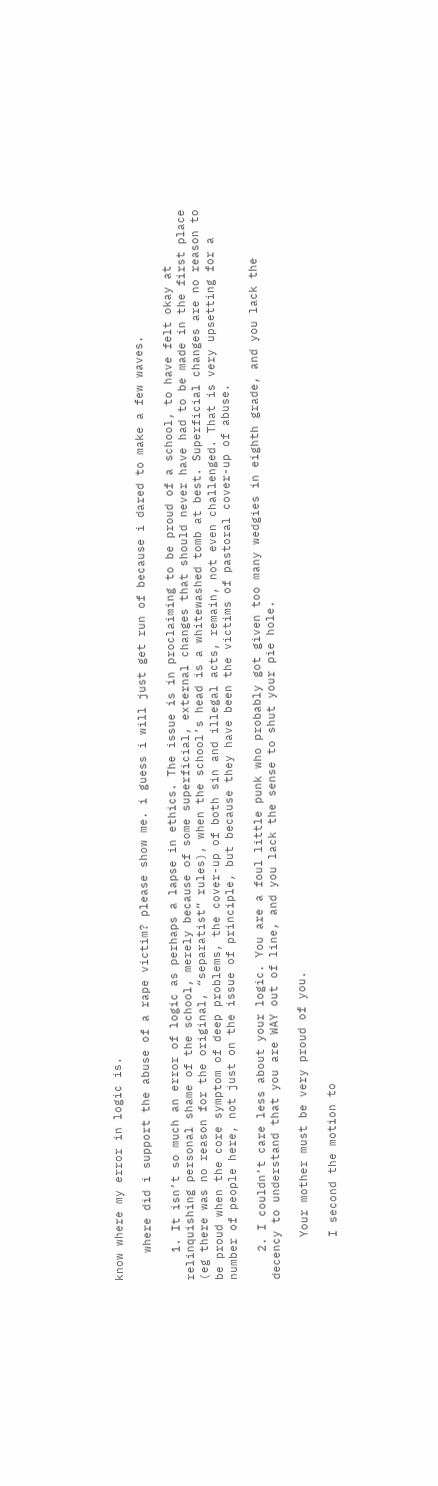know where my error in logic is.

    where did i support the abuse of a rape victim? please show me. i guess i will just get run of because i dared to make a few waves.

    1. It isn’t so much an error of logic as perhaps a lapse in ethics. The issue is in proclaiming to be proud of a school, to have felt okay at relinquishing personal shame of the school, merely because of some superficial, external changes that should never have had to be made in the first place (eg there was no reason for the original, “separatist” rules), when the school’s head is a whitewashed tomb at best. Superficial changes are no reason to be proud when the core symptom of deep problems, the cover-up of both sin and illegal acts, remain, not even challenged. That is very upsetting for a number of people here, not just on the issue of principle, but because they have been the victims of pastoral cover-up of abuse.

    2. I couldn’t care less about your logic. You are a foul little punk who probably got given too many wedgies in eighth grade, and you lack the decency to understand that you are WAY out of line, and you lack the sense to shut your pie hole.

      Your mother must be very proud of you.

      I second the motion to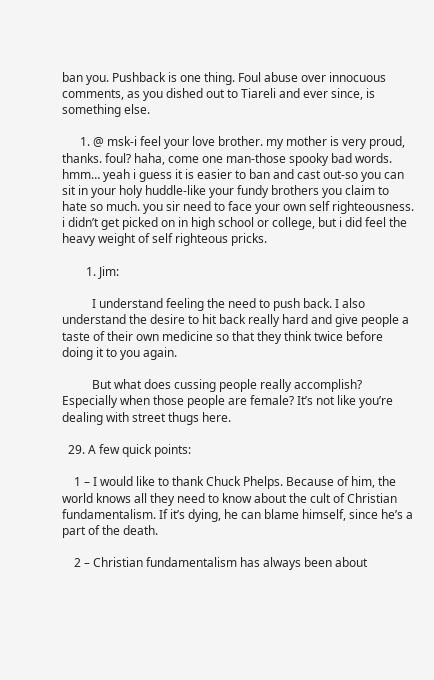ban you. Pushback is one thing. Foul abuse over innocuous comments, as you dished out to Tiareli and ever since, is something else.

      1. @ msk-i feel your love brother. my mother is very proud, thanks. foul? haha, come one man-those spooky bad words. hmm… yeah i guess it is easier to ban and cast out-so you can sit in your holy huddle-like your fundy brothers you claim to hate so much. you sir need to face your own self righteousness. i didn’t get picked on in high school or college, but i did feel the heavy weight of self righteous pricks.

        1. Jim:

          I understand feeling the need to push back. I also understand the desire to hit back really hard and give people a taste of their own medicine so that they think twice before doing it to you again.

          But what does cussing people really accomplish? Especially when those people are female? It’s not like you’re dealing with street thugs here.

  29. A few quick points:

    1 – I would like to thank Chuck Phelps. Because of him, the world knows all they need to know about the cult of Christian fundamentalism. If it’s dying, he can blame himself, since he’s a part of the death.

    2 – Christian fundamentalism has always been about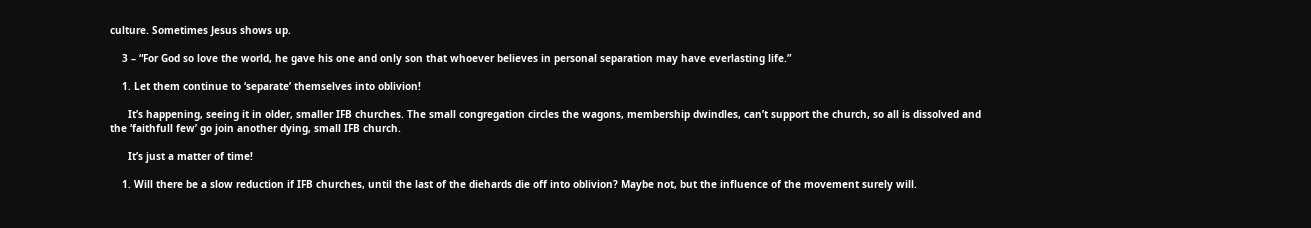culture. Sometimes Jesus shows up.

    3 – “For God so love the world, he gave his one and only son that whoever believes in personal separation may have everlasting life.”

    1. Let them continue to ‘separate’ themselves into oblivion!

      It’s happening, seeing it in older, smaller IFB churches. The small congregation circles the wagons, membership dwindles, can’t support the church, so all is dissolved and the ‘faithfull few’ go join another dying, small IFB church.

      It’s just a matter of time!

    1. Will there be a slow reduction if IFB churches, until the last of the diehards die off into oblivion? Maybe not, but the influence of the movement surely will.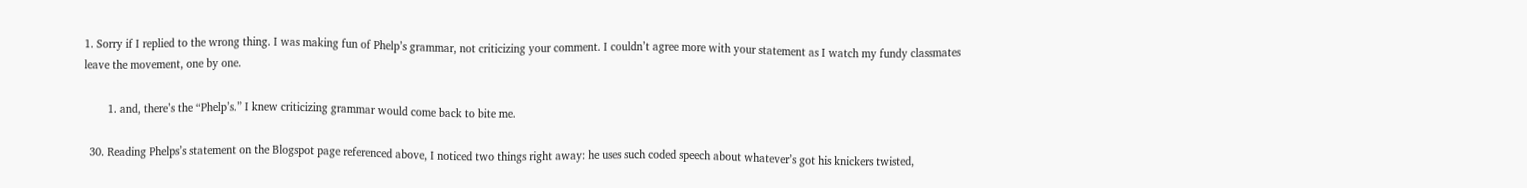1. Sorry if I replied to the wrong thing. I was making fun of Phelp’s grammar, not criticizing your comment. I couldn’t agree more with your statement as I watch my fundy classmates leave the movement, one by one.

        1. and, there’s the “Phelp’s.” I knew criticizing grammar would come back to bite me.

  30. Reading Phelps’s statement on the Blogspot page referenced above, I noticed two things right away: he uses such coded speech about whatever’s got his knickers twisted,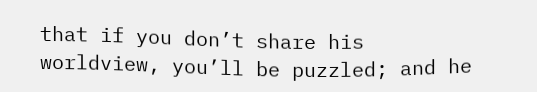that if you don’t share his worldview, you’ll be puzzled; and he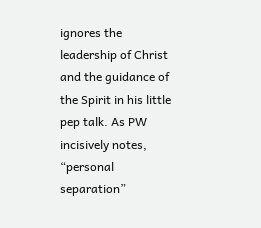ignores the leadership of Christ and the guidance of the Spirit in his little pep talk. As PW incisively notes, “personal separation”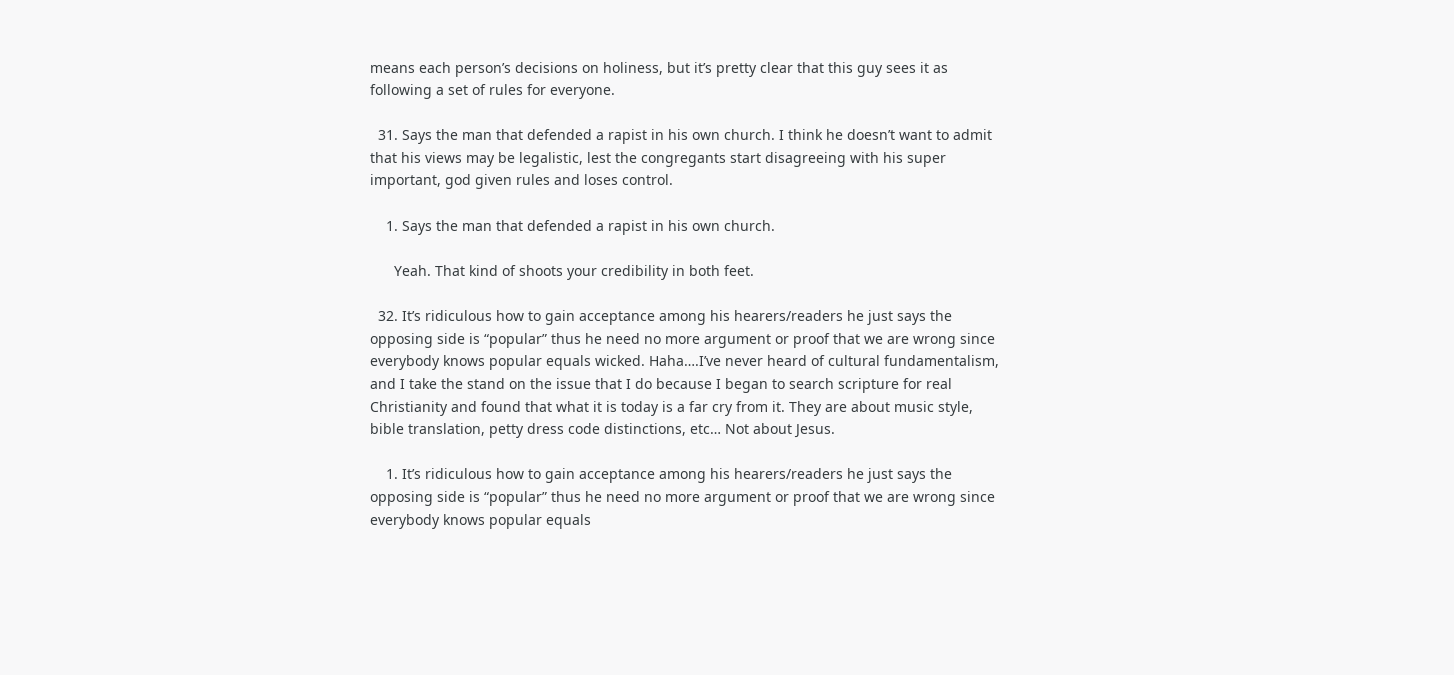means each person’s decisions on holiness, but it’s pretty clear that this guy sees it as following a set of rules for everyone.

  31. Says the man that defended a rapist in his own church. I think he doesn’t want to admit that his views may be legalistic, lest the congregants start disagreeing with his super important, god given rules and loses control.

    1. Says the man that defended a rapist in his own church.

      Yeah. That kind of shoots your credibility in both feet.

  32. It’s ridiculous how to gain acceptance among his hearers/readers he just says the opposing side is “popular” thus he need no more argument or proof that we are wrong since everybody knows popular equals wicked. Haha….I’ve never heard of cultural fundamentalism, and I take the stand on the issue that I do because I began to search scripture for real Christianity and found that what it is today is a far cry from it. They are about music style, bible translation, petty dress code distinctions, etc… Not about Jesus.

    1. It’s ridiculous how to gain acceptance among his hearers/readers he just says the opposing side is “popular” thus he need no more argument or proof that we are wrong since everybody knows popular equals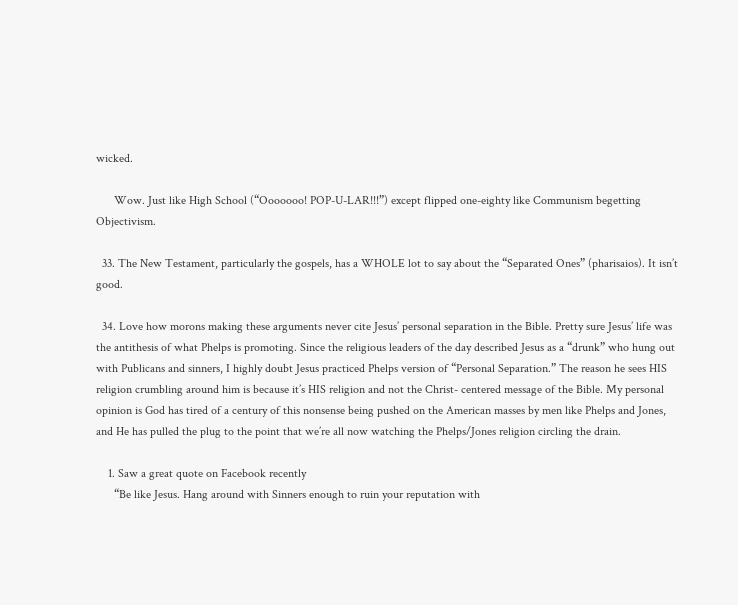wicked.

      Wow. Just like High School (“Ooooooo! POP-U-LAR!!!”) except flipped one-eighty like Communism begetting Objectivism.

  33. The New Testament, particularly the gospels, has a WHOLE lot to say about the “Separated Ones” (pharisaios). It isn’t good.

  34. Love how morons making these arguments never cite Jesus’ personal separation in the Bible. Pretty sure Jesus’ life was the antithesis of what Phelps is promoting. Since the religious leaders of the day described Jesus as a “drunk” who hung out with Publicans and sinners, I highly doubt Jesus practiced Phelps version of “Personal Separation.” The reason he sees HIS religion crumbling around him is because it’s HIS religion and not the Christ- centered message of the Bible. My personal opinion is God has tired of a century of this nonsense being pushed on the American masses by men like Phelps and Jones, and He has pulled the plug to the point that we’re all now watching the Phelps/Jones religion circling the drain.

    1. Saw a great quote on Facebook recently
      “Be like Jesus. Hang around with Sinners enough to ruin your reputation with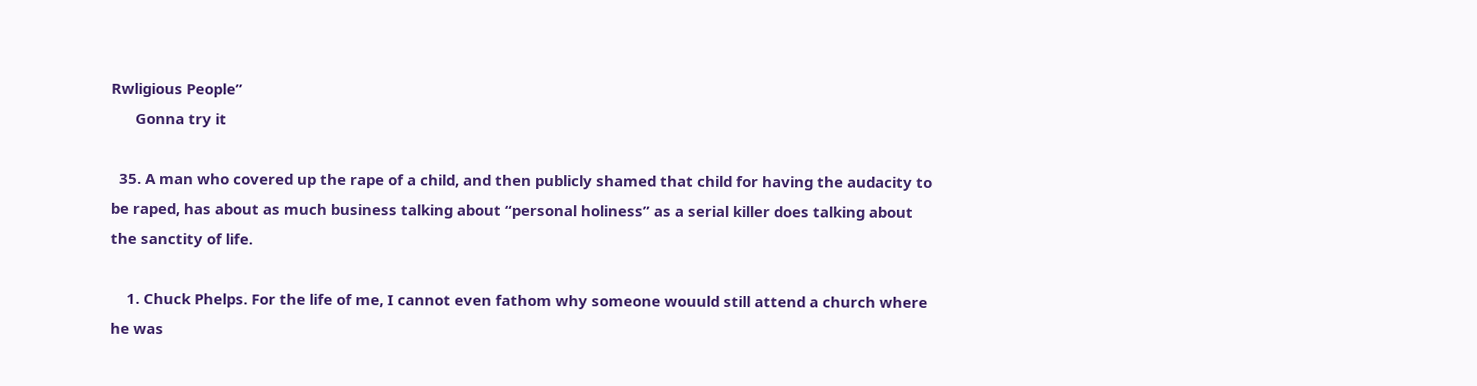Rwligious People”
      Gonna try it

  35. A man who covered up the rape of a child, and then publicly shamed that child for having the audacity to be raped, has about as much business talking about “personal holiness” as a serial killer does talking about the sanctity of life.

    1. Chuck Phelps. For the life of me, I cannot even fathom why someone wouuld still attend a church where he was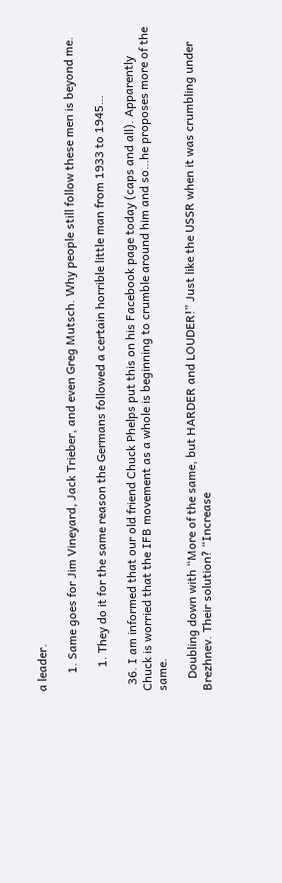a leader.

      1. Same goes for Jim Vineyard, Jack Trieber, and even Greg Mutsch. Why people still follow these men is beyond me.

        1. They do it for the same reason the Germans followed a certain horrible little man from 1933 to 1945…

  36. I am informed that our old friend Chuck Phelps put this on his Facebook page today (caps and all). Apparently Chuck is worried that the IFB movement as a whole is beginning to crumble around him and so…he proposes more of the same.

    Doubling down with “More of the same, but HARDER and LOUDER!” Just like the USSR when it was crumbling under Brezhnev. Their solution? “Increase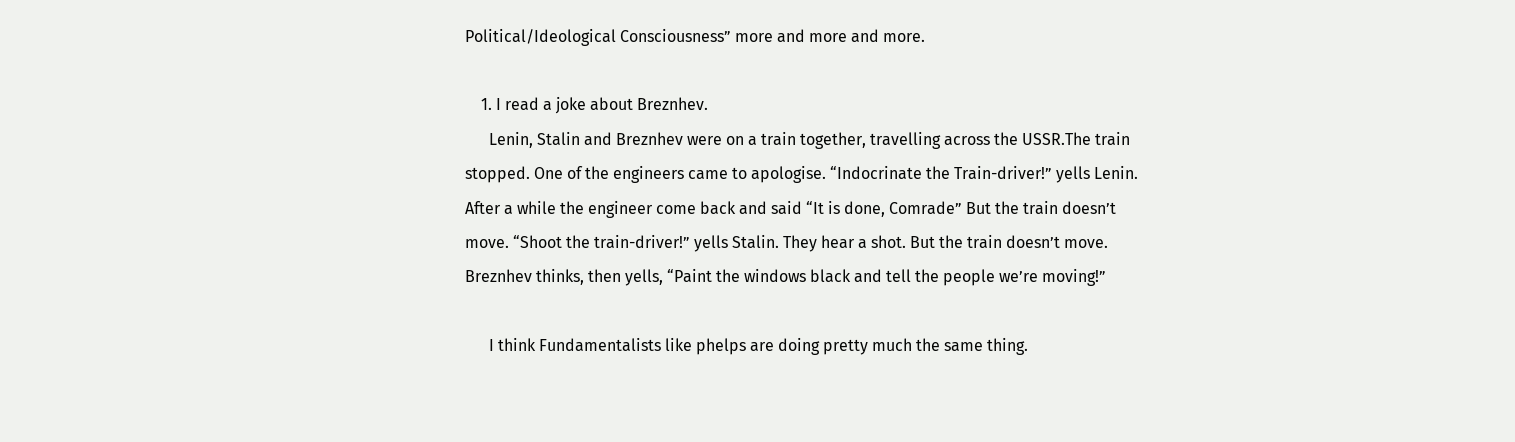Political/Ideological Consciousness” more and more and more.

    1. I read a joke about Breznhev.
      Lenin, Stalin and Breznhev were on a train together, travelling across the USSR.The train stopped. One of the engineers came to apologise. “Indocrinate the Train-driver!” yells Lenin. After a while the engineer come back and said “It is done, Comrade” But the train doesn’t move. “Shoot the train-driver!” yells Stalin. They hear a shot. But the train doesn’t move. Breznhev thinks, then yells, “Paint the windows black and tell the people we’re moving!”

      I think Fundamentalists like phelps are doing pretty much the same thing.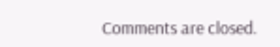Comments are closed.